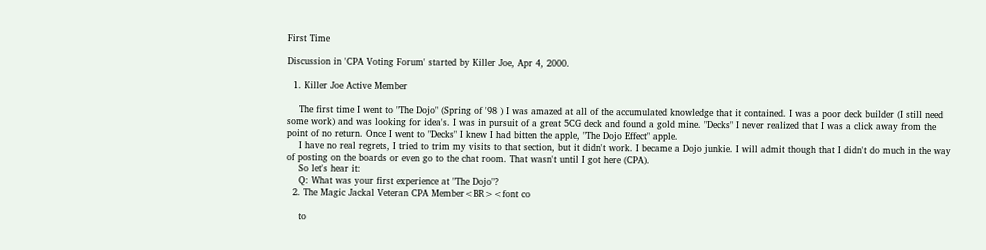First Time

Discussion in 'CPA Voting Forum' started by Killer Joe, Apr 4, 2000.

  1. Killer Joe Active Member

    The first time I went to "The Dojo" (Spring of '98 ) I was amazed at all of the accumulated knowledge that it contained. I was a poor deck builder (I still need some work) and was looking for idea's. I was in pursuit of a great 5CG deck and found a gold mine. "Decks" I never realized that I was a click away from the point of no return. Once I went to "Decks" I knew I had bitten the apple, "The Dojo Effect" apple.
    I have no real regrets, I tried to trim my visits to that section, but it didn't work. I became a Dojo junkie. I will admit though that I didn't do much in the way of posting on the boards or even go to the chat room. That wasn't until I got here (CPA).
    So let's hear it:
    Q: What was your first experience at "The Dojo"?
  2. The Magic Jackal Veteran CPA Member<BR><font co

    to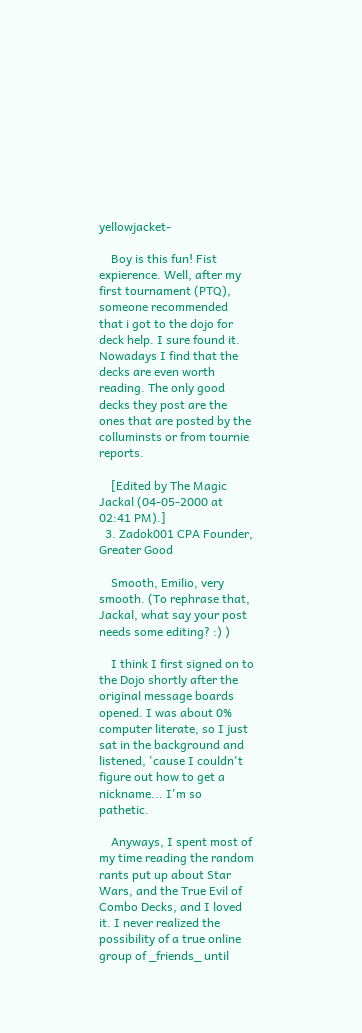yellowjacket-

    Boy is this fun! Fist expierence. Well, after my first tournament (PTQ), someone recommended that i got to the dojo for deck help. I sure found it. Nowadays I find that the decks are even worth reading. The only good decks they post are the ones that are posted by the colluminsts or from tournie reports.

    [Edited by The Magic Jackal (04-05-2000 at 02:41 PM).]
  3. Zadok001 CPA Founder, Greater Good

    Smooth, Emilio, very smooth. (To rephrase that, Jackal, what say your post needs some editing? :) )

    I think I first signed on to the Dojo shortly after the original message boards opened. I was about 0% computer literate, so I just sat in the background and listened, 'cause I couldn't figure out how to get a nickname... I'm so pathetic.

    Anyways, I spent most of my time reading the random rants put up about Star Wars, and the True Evil of Combo Decks, and I loved it. I never realized the possibility of a true online group of _friends_ until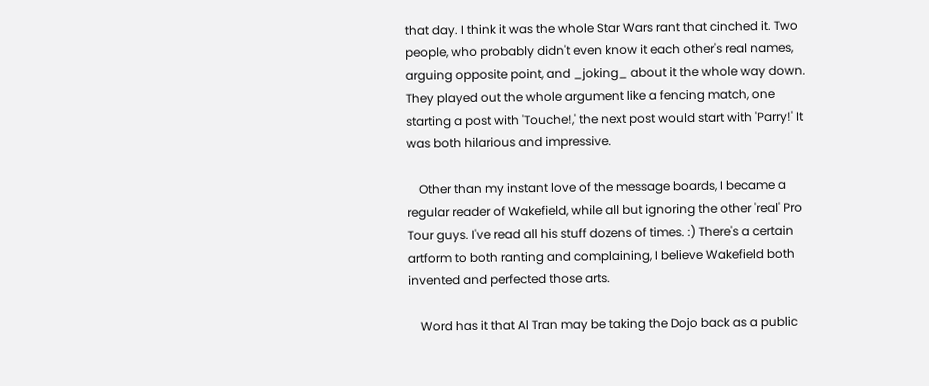that day. I think it was the whole Star Wars rant that cinched it. Two people, who probably didn't even know it each other's real names, arguing opposite point, and _joking_ about it the whole way down. They played out the whole argument like a fencing match, one starting a post with 'Touche!,' the next post would start with 'Parry!' It was both hilarious and impressive.

    Other than my instant love of the message boards, I became a regular reader of Wakefield, while all but ignoring the other 'real' Pro Tour guys. I've read all his stuff dozens of times. :) There's a certain artform to both ranting and complaining, I believe Wakefield both invented and perfected those arts.

    Word has it that Al Tran may be taking the Dojo back as a public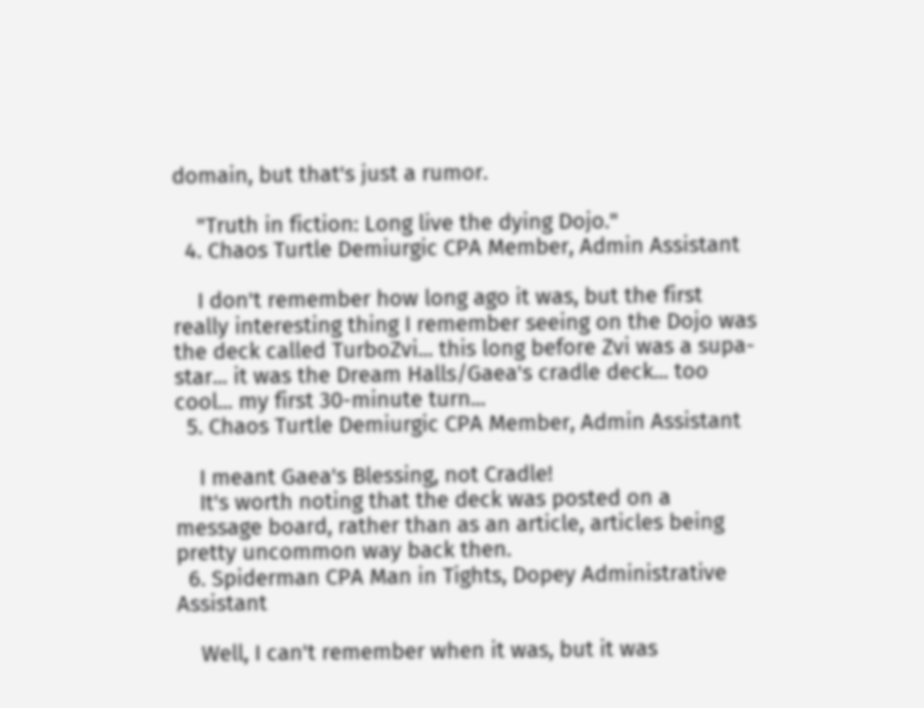domain, but that's just a rumor.

    "Truth in fiction: Long live the dying Dojo."
  4. Chaos Turtle Demiurgic CPA Member, Admin Assistant

    I don't remember how long ago it was, but the first really interesting thing I remember seeing on the Dojo was the deck called TurboZvi... this long before Zvi was a supa-star... it was the Dream Halls/Gaea's cradle deck... too cool... my first 30-minute turn...
  5. Chaos Turtle Demiurgic CPA Member, Admin Assistant

    I meant Gaea's Blessing, not Cradle!
    It's worth noting that the deck was posted on a message board, rather than as an article, articles being pretty uncommon way back then.
  6. Spiderman CPA Man in Tights, Dopey Administrative Assistant

    Well, I can't remember when it was, but it was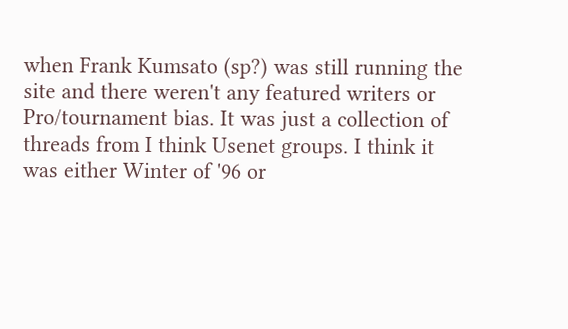when Frank Kumsato (sp?) was still running the site and there weren't any featured writers or Pro/tournament bias. It was just a collection of threads from I think Usenet groups. I think it was either Winter of '96 or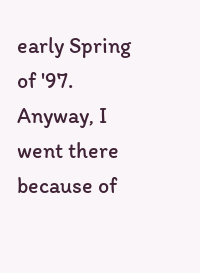early Spring of '97. Anyway, I went there because of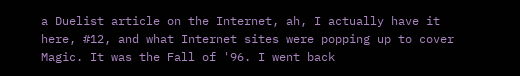a Duelist article on the Internet, ah, I actually have it here, #12, and what Internet sites were popping up to cover Magic. It was the Fall of '96. I went back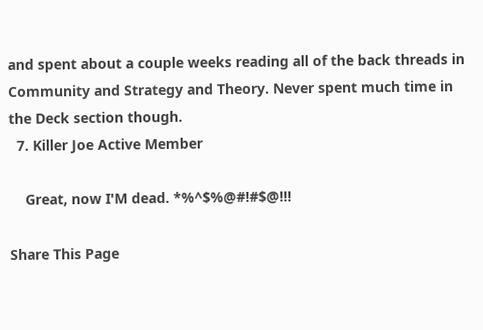and spent about a couple weeks reading all of the back threads in Community and Strategy and Theory. Never spent much time in the Deck section though.
  7. Killer Joe Active Member

    Great, now I'M dead. *%^$%@#!#$@!!!

Share This Page